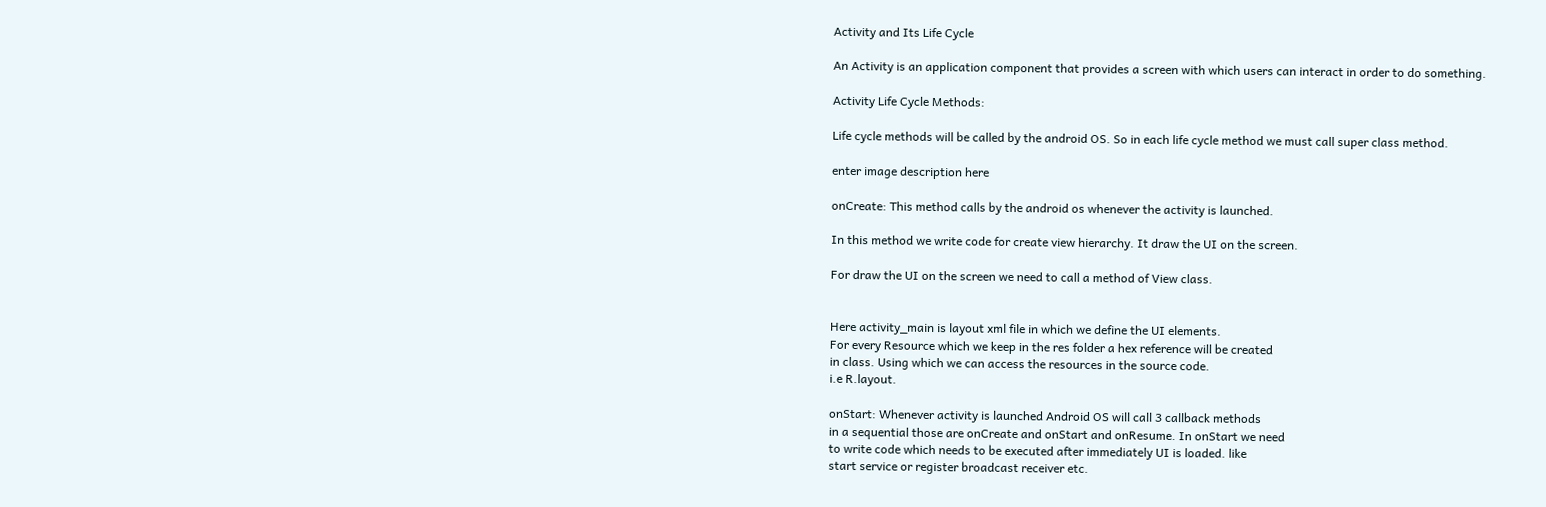Activity and Its Life Cycle

An Activity is an application component that provides a screen with which users can interact in order to do something.

Activity Life Cycle Methods:

Life cycle methods will be called by the android OS. So in each life cycle method we must call super class method.

enter image description here

onCreate: This method calls by the android os whenever the activity is launched.

In this method we write code for create view hierarchy. It draw the UI on the screen.

For draw the UI on the screen we need to call a method of View class.


Here activity_main is layout xml file in which we define the UI elements.
For every Resource which we keep in the res folder a hex reference will be created
in class. Using which we can access the resources in the source code.
i.e R.layout.

onStart: Whenever activity is launched Android OS will call 3 callback methods
in a sequential those are onCreate and onStart and onResume. In onStart we need
to write code which needs to be executed after immediately UI is loaded. like
start service or register broadcast receiver etc.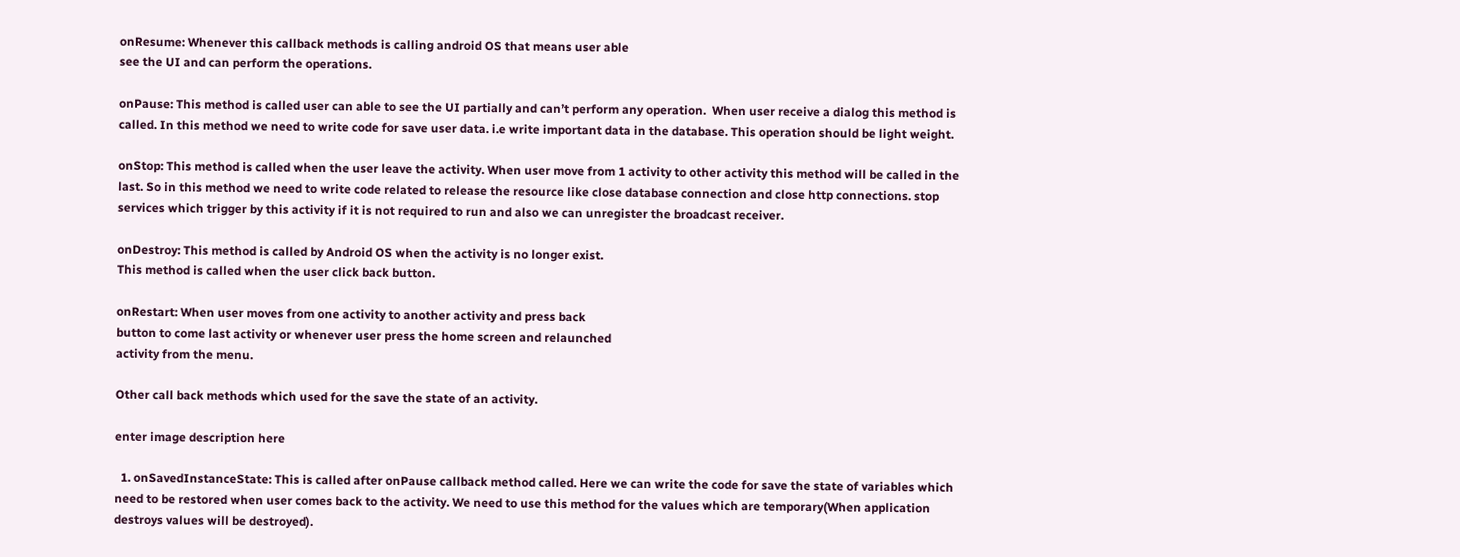onResume: Whenever this callback methods is calling android OS that means user able
see the UI and can perform the operations.

onPause: This method is called user can able to see the UI partially and can’t perform any operation.  When user receive a dialog this method is called. In this method we need to write code for save user data. i.e write important data in the database. This operation should be light weight.

onStop: This method is called when the user leave the activity. When user move from 1 activity to other activity this method will be called in the last. So in this method we need to write code related to release the resource like close database connection and close http connections. stop services which trigger by this activity if it is not required to run and also we can unregister the broadcast receiver.

onDestroy: This method is called by Android OS when the activity is no longer exist.
This method is called when the user click back button.

onRestart: When user moves from one activity to another activity and press back
button to come last activity or whenever user press the home screen and relaunched
activity from the menu.

Other call back methods which used for the save the state of an activity.

enter image description here

  1. onSavedInstanceState: This is called after onPause callback method called. Here we can write the code for save the state of variables which need to be restored when user comes back to the activity. We need to use this method for the values which are temporary(When application destroys values will be destroyed).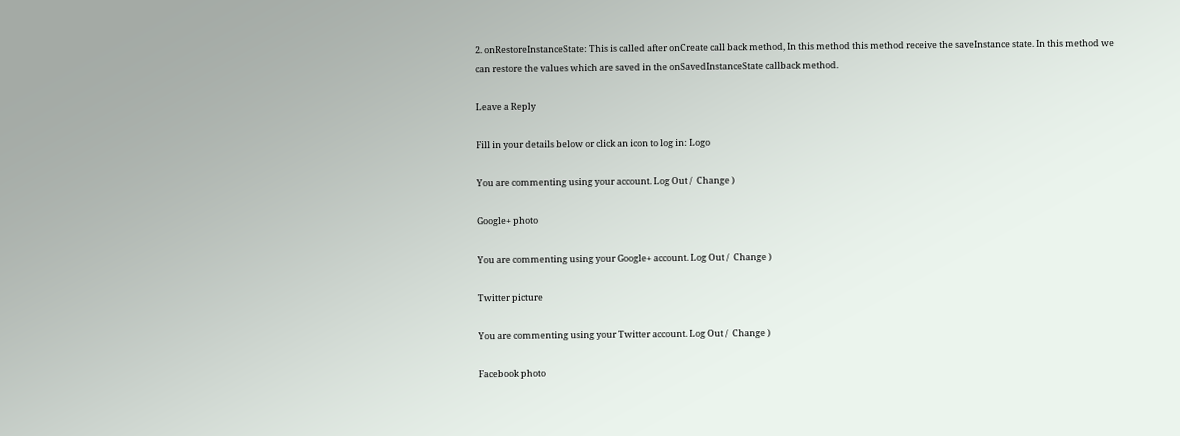2. onRestoreInstanceState: This is called after onCreate call back method, In this method this method receive the saveInstance state. In this method we can restore the values which are saved in the onSavedInstanceState callback method.

Leave a Reply

Fill in your details below or click an icon to log in: Logo

You are commenting using your account. Log Out /  Change )

Google+ photo

You are commenting using your Google+ account. Log Out /  Change )

Twitter picture

You are commenting using your Twitter account. Log Out /  Change )

Facebook photo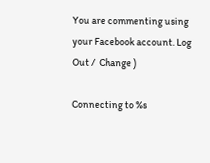You are commenting using your Facebook account. Log Out /  Change )

Connecting to %s